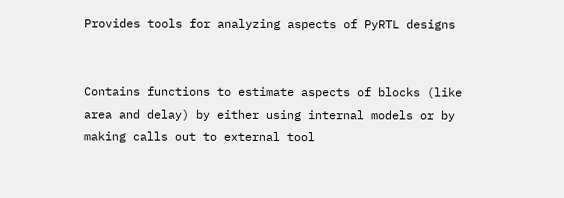Provides tools for analyzing aspects of PyRTL designs


Contains functions to estimate aspects of blocks (like area and delay) by either using internal models or by making calls out to external tool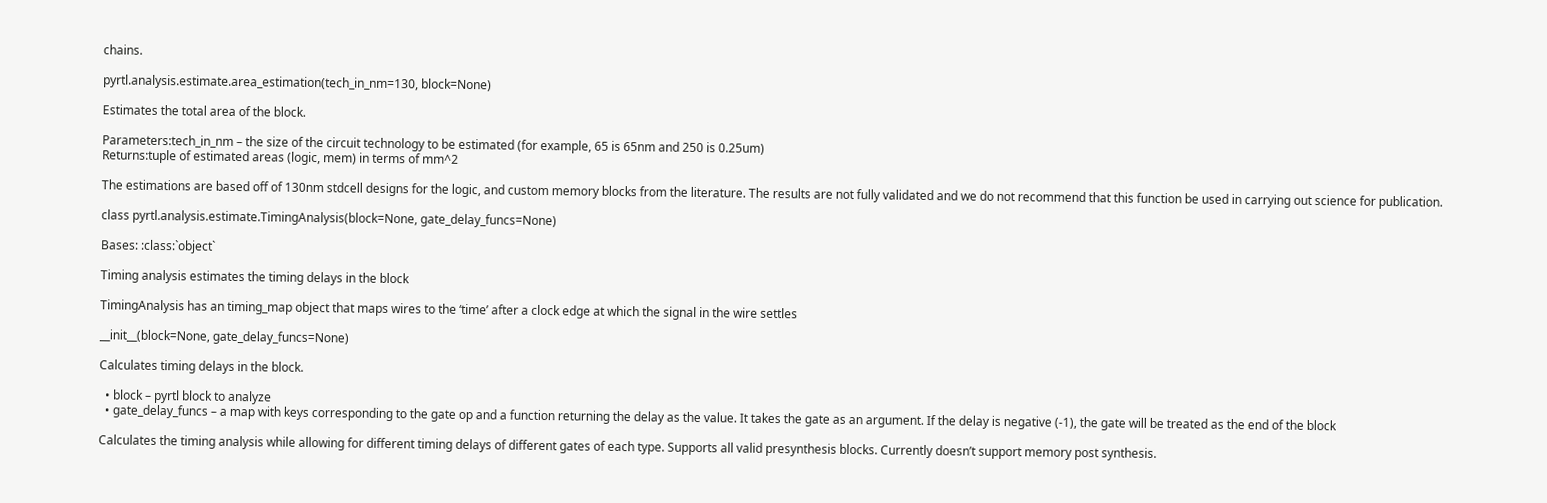chains.

pyrtl.analysis.estimate.area_estimation(tech_in_nm=130, block=None)

Estimates the total area of the block.

Parameters:tech_in_nm – the size of the circuit technology to be estimated (for example, 65 is 65nm and 250 is 0.25um)
Returns:tuple of estimated areas (logic, mem) in terms of mm^2

The estimations are based off of 130nm stdcell designs for the logic, and custom memory blocks from the literature. The results are not fully validated and we do not recommend that this function be used in carrying out science for publication.

class pyrtl.analysis.estimate.TimingAnalysis(block=None, gate_delay_funcs=None)

Bases: :class:`object`

Timing analysis estimates the timing delays in the block

TimingAnalysis has an timing_map object that maps wires to the ‘time’ after a clock edge at which the signal in the wire settles

__init__(block=None, gate_delay_funcs=None)

Calculates timing delays in the block.

  • block – pyrtl block to analyze
  • gate_delay_funcs – a map with keys corresponding to the gate op and a function returning the delay as the value. It takes the gate as an argument. If the delay is negative (-1), the gate will be treated as the end of the block

Calculates the timing analysis while allowing for different timing delays of different gates of each type. Supports all valid presynthesis blocks. Currently doesn’t support memory post synthesis.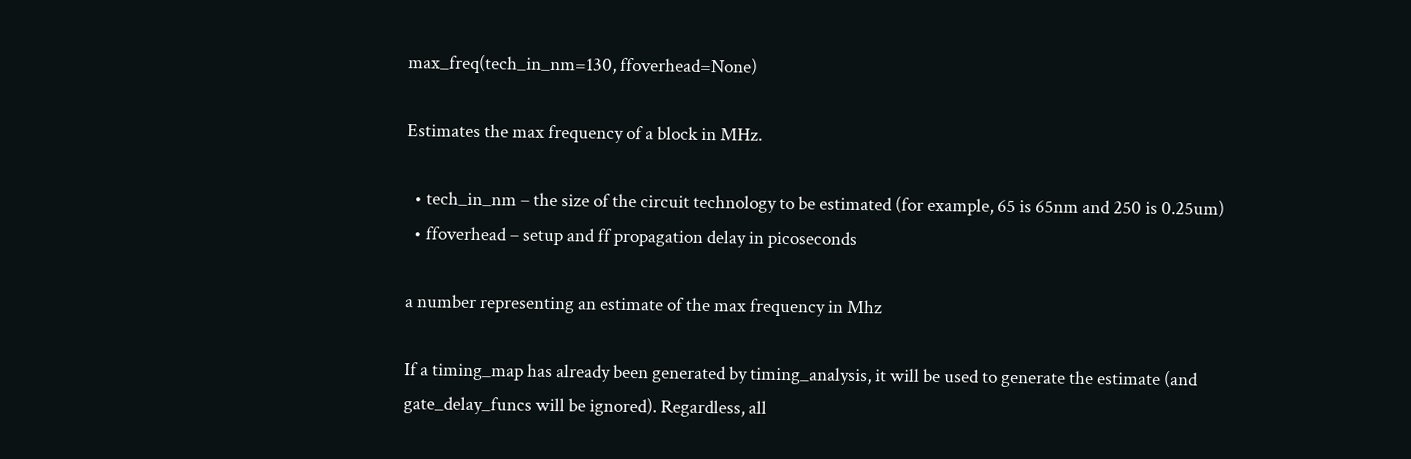max_freq(tech_in_nm=130, ffoverhead=None)

Estimates the max frequency of a block in MHz.

  • tech_in_nm – the size of the circuit technology to be estimated (for example, 65 is 65nm and 250 is 0.25um)
  • ffoverhead – setup and ff propagation delay in picoseconds

a number representing an estimate of the max frequency in Mhz

If a timing_map has already been generated by timing_analysis, it will be used to generate the estimate (and gate_delay_funcs will be ignored). Regardless, all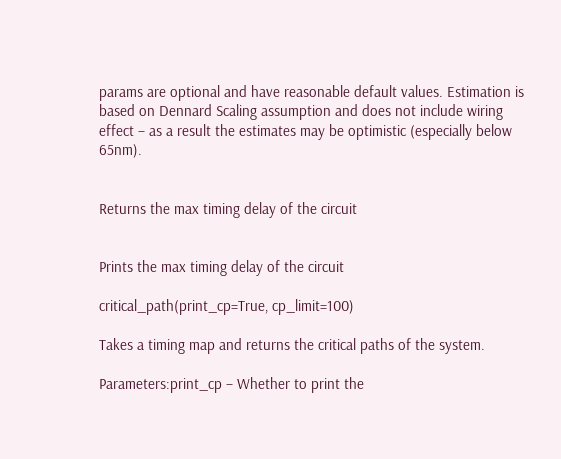params are optional and have reasonable default values. Estimation is based on Dennard Scaling assumption and does not include wiring effect – as a result the estimates may be optimistic (especially below 65nm).


Returns the max timing delay of the circuit


Prints the max timing delay of the circuit

critical_path(print_cp=True, cp_limit=100)

Takes a timing map and returns the critical paths of the system.

Parameters:print_cp – Whether to print the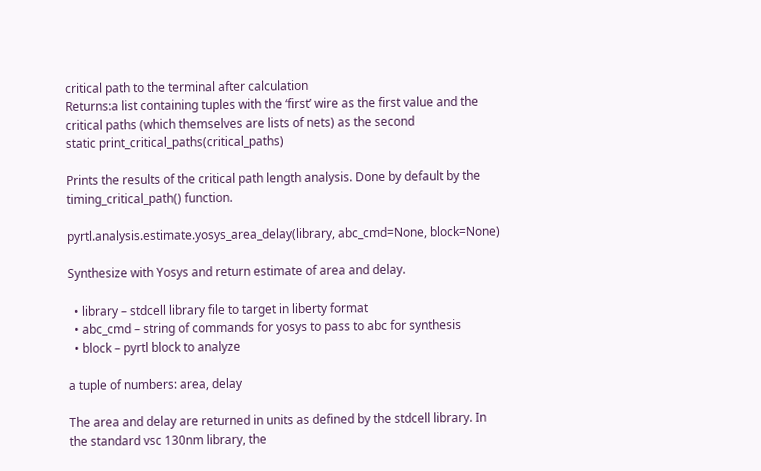critical path to the terminal after calculation
Returns:a list containing tuples with the ‘first’ wire as the first value and the critical paths (which themselves are lists of nets) as the second
static print_critical_paths(critical_paths)

Prints the results of the critical path length analysis. Done by default by the timing_critical_path() function.

pyrtl.analysis.estimate.yosys_area_delay(library, abc_cmd=None, block=None)

Synthesize with Yosys and return estimate of area and delay.

  • library – stdcell library file to target in liberty format
  • abc_cmd – string of commands for yosys to pass to abc for synthesis
  • block – pyrtl block to analyze

a tuple of numbers: area, delay

The area and delay are returned in units as defined by the stdcell library. In the standard vsc 130nm library, the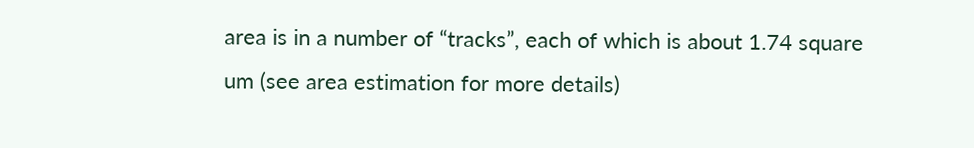area is in a number of “tracks”, each of which is about 1.74 square um (see area estimation for more details)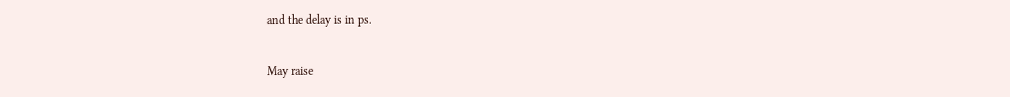and the delay is in ps.

May raise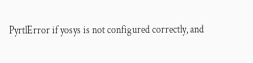PyrtlError if yosys is not configured correctly, and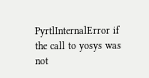PyrtlInternalError if the call to yosys was not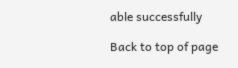able successfully

Back to top of page